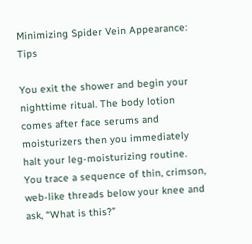Minimizing Spider Vein Appearance: Tips

You exit the shower and begin your nighttime ritual. The body lotion comes after face serums and moisturizers then you immediately halt your leg-moisturizing routine. You trace a sequence of thin, crimson, web-like threads below your knee and ask, “What is this?”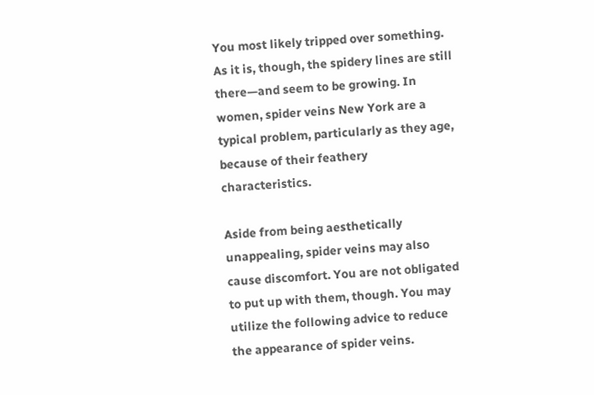You most likely tripped over something. As it is, though, the spidery lines are still there—and seem to be growing. In women, spider veins New York are a typical problem, particularly as they age, because of their feathery characteristics.

Aside from being aesthetically unappealing, spider veins may also cause discomfort. You are not obligated to put up with them, though. You may utilize the following advice to reduce the appearance of spider veins.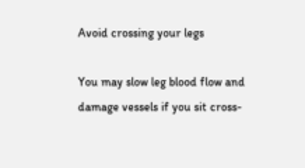Avoid crossing your legs

You may slow leg blood flow and damage vessels if you sit cross-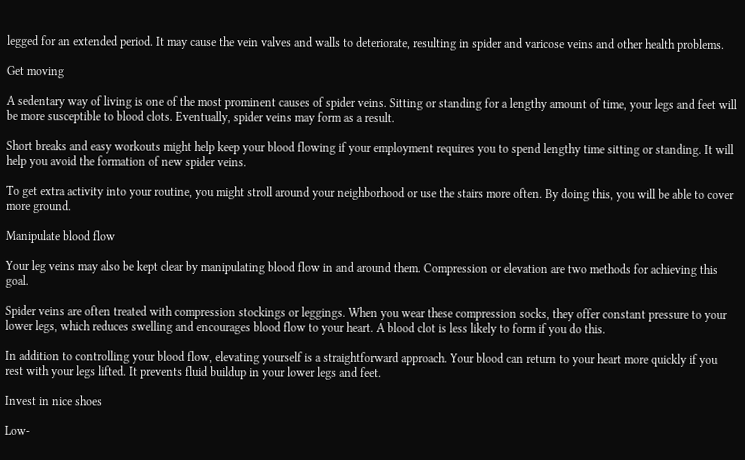legged for an extended period. It may cause the vein valves and walls to deteriorate, resulting in spider and varicose veins and other health problems.

Get moving

A sedentary way of living is one of the most prominent causes of spider veins. Sitting or standing for a lengthy amount of time, your legs and feet will be more susceptible to blood clots. Eventually, spider veins may form as a result.

Short breaks and easy workouts might help keep your blood flowing if your employment requires you to spend lengthy time sitting or standing. It will help you avoid the formation of new spider veins.

To get extra activity into your routine, you might stroll around your neighborhood or use the stairs more often. By doing this, you will be able to cover more ground.

Manipulate blood flow

Your leg veins may also be kept clear by manipulating blood flow in and around them. Compression or elevation are two methods for achieving this goal.

Spider veins are often treated with compression stockings or leggings. When you wear these compression socks, they offer constant pressure to your lower legs, which reduces swelling and encourages blood flow to your heart. A blood clot is less likely to form if you do this.

In addition to controlling your blood flow, elevating yourself is a straightforward approach. Your blood can return to your heart more quickly if you rest with your legs lifted. It prevents fluid buildup in your lower legs and feet.

Invest in nice shoes

Low-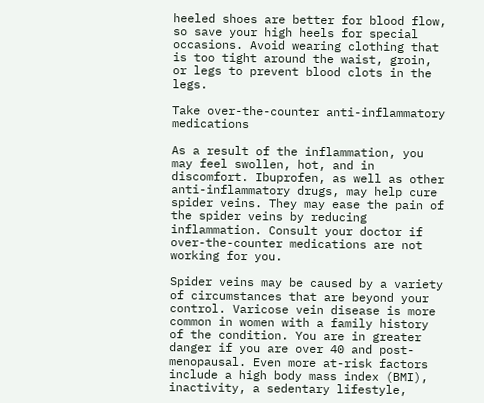heeled shoes are better for blood flow, so save your high heels for special occasions. Avoid wearing clothing that is too tight around the waist, groin, or legs to prevent blood clots in the legs.

Take over-the-counter anti-inflammatory medications

As a result of the inflammation, you may feel swollen, hot, and in discomfort. Ibuprofen, as well as other anti-inflammatory drugs, may help cure spider veins. They may ease the pain of the spider veins by reducing inflammation. Consult your doctor if over-the-counter medications are not working for you.

Spider veins may be caused by a variety of circumstances that are beyond your control. Varicose vein disease is more common in women with a family history of the condition. You are in greater danger if you are over 40 and post-menopausal. Even more at-risk factors include a high body mass index (BMI), inactivity, a sedentary lifestyle,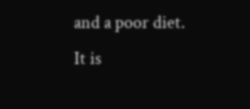and a poor diet. It is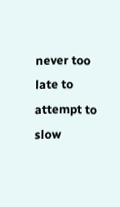never too late to attempt to slow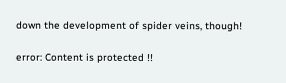down the development of spider veins, though!

error: Content is protected !!